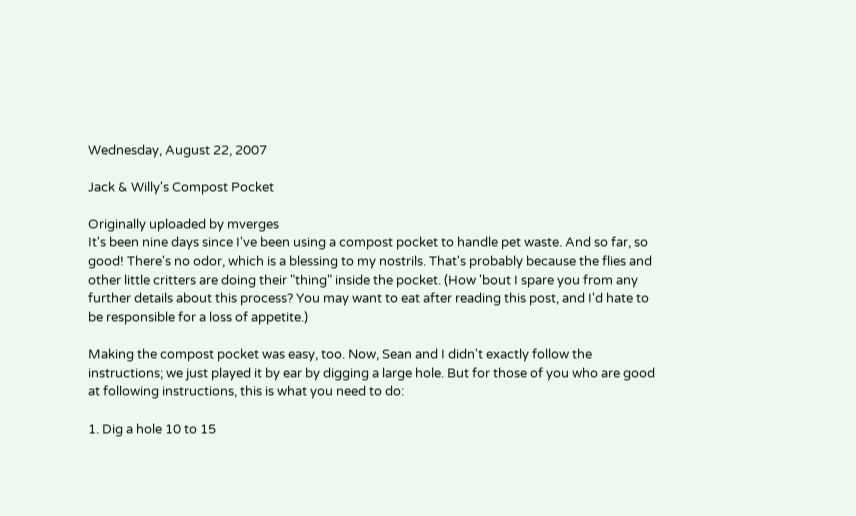Wednesday, August 22, 2007

Jack & Willy's Compost Pocket

Originally uploaded by mverges
It's been nine days since I've been using a compost pocket to handle pet waste. And so far, so good! There's no odor, which is a blessing to my nostrils. That's probably because the flies and other little critters are doing their "thing" inside the pocket. (How 'bout I spare you from any further details about this process? You may want to eat after reading this post, and I'd hate to be responsible for a loss of appetite.)

Making the compost pocket was easy, too. Now, Sean and I didn't exactly follow the instructions; we just played it by ear by digging a large hole. But for those of you who are good at following instructions, this is what you need to do:

1. Dig a hole 10 to 15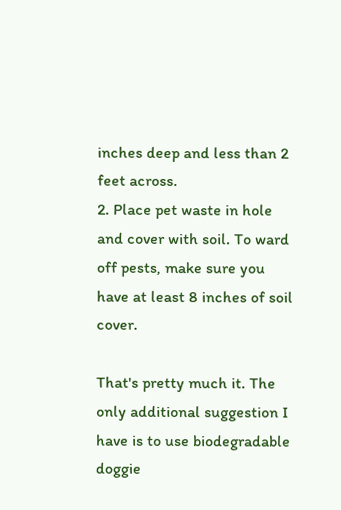inches deep and less than 2 feet across.
2. Place pet waste in hole and cover with soil. To ward off pests, make sure you have at least 8 inches of soil cover.

That's pretty much it. The only additional suggestion I have is to use biodegradable doggie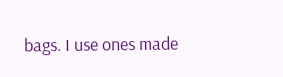bags. I use ones made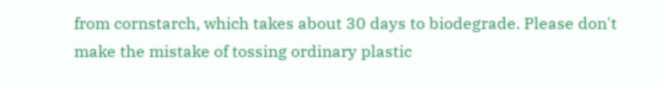from cornstarch, which takes about 30 days to biodegrade. Please don't make the mistake of tossing ordinary plastic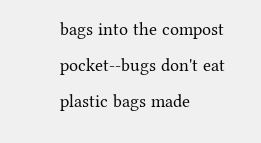bags into the compost pocket--bugs don't eat plastic bags made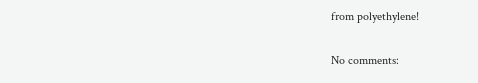from polyethylene!

No comments: